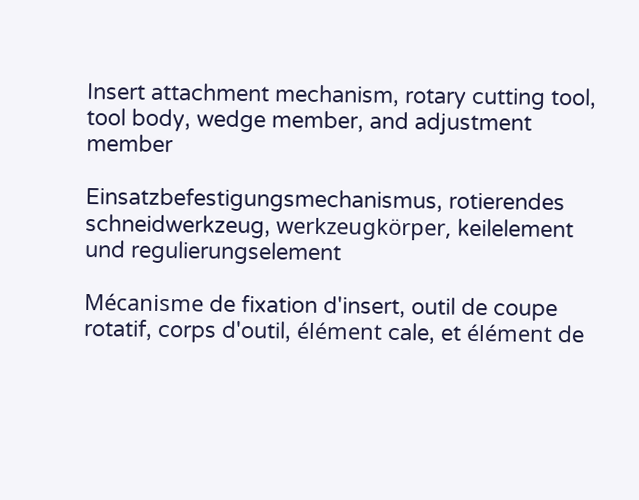Insert attachment mechanism, rotary cutting tool, tool body, wedge member, and adjustment member

Einsatzbefestigungsmechanismus, rotierendes schneidwerkzeug, werkzeugkörper, keilelement und regulierungselement

Mécanisme de fixation d'insert, outil de coupe rotatif, corps d'outil, élément cale, et élément de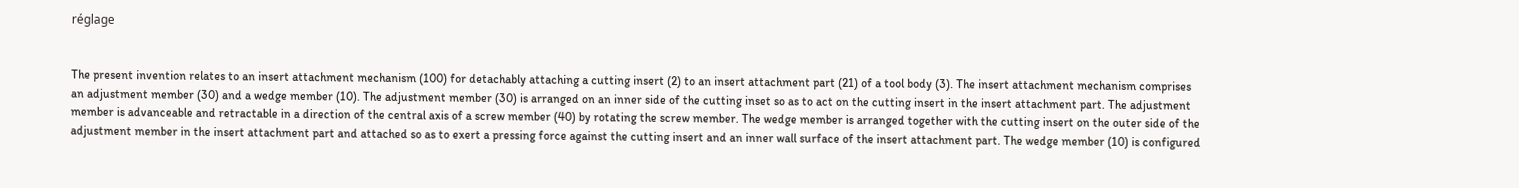réglage


The present invention relates to an insert attachment mechanism (100) for detachably attaching a cutting insert (2) to an insert attachment part (21) of a tool body (3). The insert attachment mechanism comprises an adjustment member (30) and a wedge member (10). The adjustment member (30) is arranged on an inner side of the cutting inset so as to act on the cutting insert in the insert attachment part. The adjustment member is advanceable and retractable in a direction of the central axis of a screw member (40) by rotating the screw member. The wedge member is arranged together with the cutting insert on the outer side of the adjustment member in the insert attachment part and attached so as to exert a pressing force against the cutting insert and an inner wall surface of the insert attachment part. The wedge member (10) is configured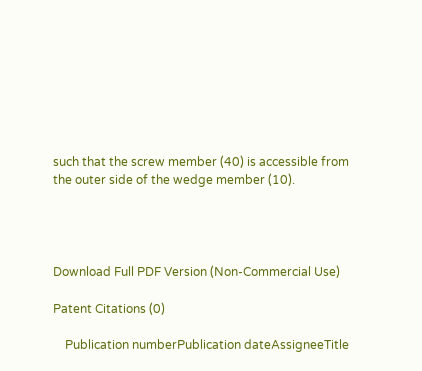such that the screw member (40) is accessible from the outer side of the wedge member (10).




Download Full PDF Version (Non-Commercial Use)

Patent Citations (0)

    Publication numberPublication dateAssigneeTitle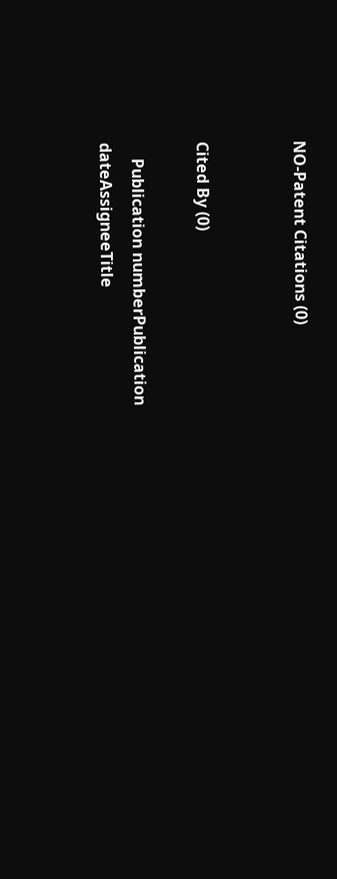NO-Patent Citations (0)


Cited By (0)

    Publication numberPublication dateAssigneeTitle